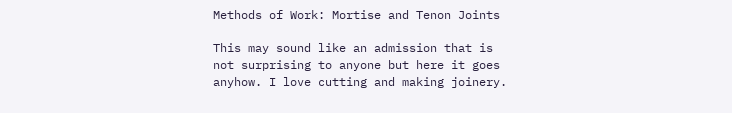Methods of Work: Mortise and Tenon Joints

This may sound like an admission that is not surprising to anyone but here it goes anyhow. I love cutting and making joinery.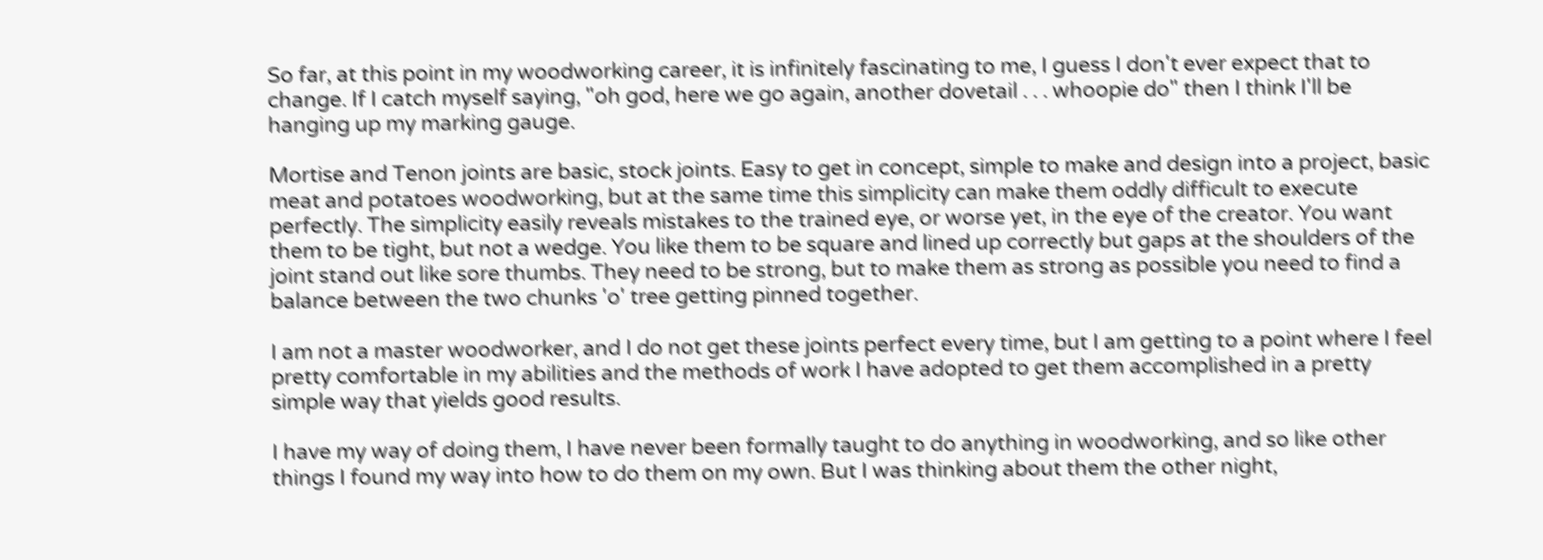So far, at this point in my woodworking career, it is infinitely fascinating to me, I guess I don't ever expect that to change. If I catch myself saying, "oh god, here we go again, another dovetail . . . whoopie do" then I think I'll be hanging up my marking gauge.

Mortise and Tenon joints are basic, stock joints. Easy to get in concept, simple to make and design into a project, basic meat and potatoes woodworking, but at the same time this simplicity can make them oddly difficult to execute perfectly. The simplicity easily reveals mistakes to the trained eye, or worse yet, in the eye of the creator. You want them to be tight, but not a wedge. You like them to be square and lined up correctly but gaps at the shoulders of the joint stand out like sore thumbs. They need to be strong, but to make them as strong as possible you need to find a balance between the two chunks 'o' tree getting pinned together.

I am not a master woodworker, and I do not get these joints perfect every time, but I am getting to a point where I feel pretty comfortable in my abilities and the methods of work I have adopted to get them accomplished in a pretty simple way that yields good results.

I have my way of doing them, I have never been formally taught to do anything in woodworking, and so like other things I found my way into how to do them on my own. But I was thinking about them the other night,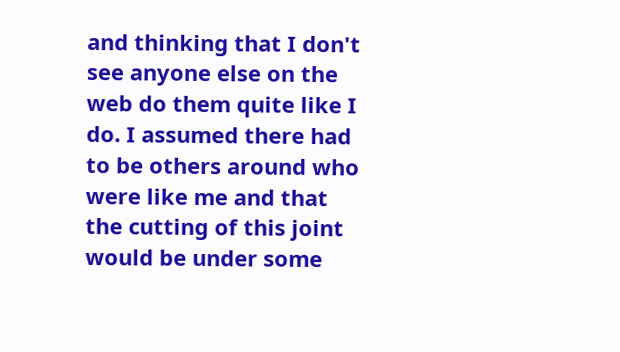and thinking that I don't see anyone else on the web do them quite like I do. I assumed there had to be others around who were like me and that the cutting of this joint would be under some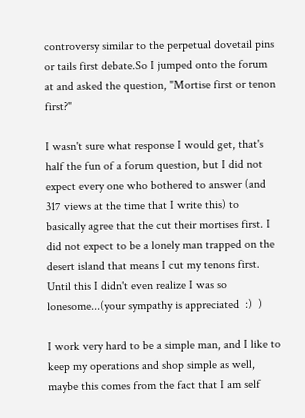controversy similar to the perpetual dovetail pins or tails first debate.So I jumped onto the forum at and asked the question, "Mortise first or tenon first?"

I wasn't sure what response I would get, that's half the fun of a forum question, but I did not expect every one who bothered to answer (and 317 views at the time that I write this) to basically agree that the cut their mortises first. I did not expect to be a lonely man trapped on the desert island that means I cut my tenons first. Until this I didn't even realize I was so lonesome...(your sympathy is appreciated  :)  )

I work very hard to be a simple man, and I like to keep my operations and shop simple as well, maybe this comes from the fact that I am self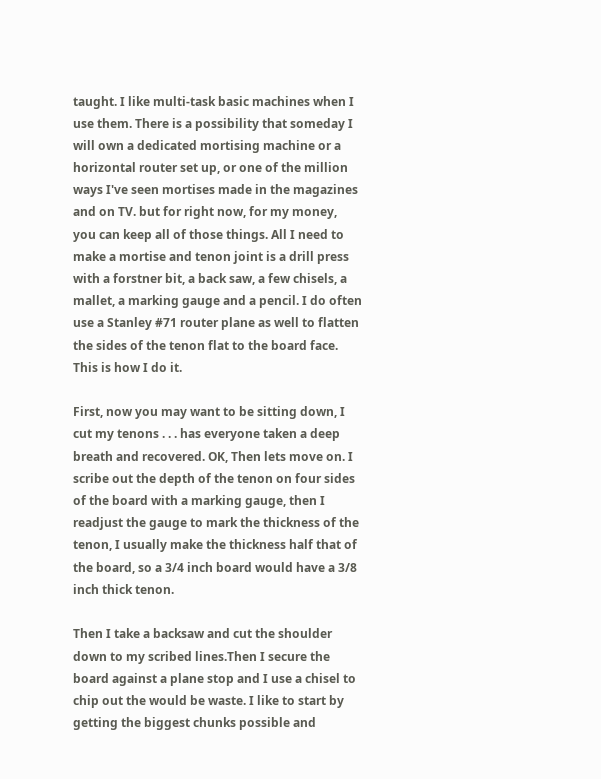taught. I like multi-task basic machines when I use them. There is a possibility that someday I will own a dedicated mortising machine or a horizontal router set up, or one of the million ways I've seen mortises made in the magazines and on TV. but for right now, for my money, you can keep all of those things. All I need to make a mortise and tenon joint is a drill press with a forstner bit, a back saw, a few chisels, a mallet, a marking gauge and a pencil. I do often use a Stanley #71 router plane as well to flatten the sides of the tenon flat to the board face. This is how I do it.

First, now you may want to be sitting down, I cut my tenons . . . has everyone taken a deep breath and recovered. OK, Then lets move on. I scribe out the depth of the tenon on four sides of the board with a marking gauge, then I readjust the gauge to mark the thickness of the tenon, I usually make the thickness half that of the board, so a 3/4 inch board would have a 3/8 inch thick tenon.

Then I take a backsaw and cut the shoulder down to my scribed lines.Then I secure the board against a plane stop and I use a chisel to chip out the would be waste. I like to start by getting the biggest chunks possible and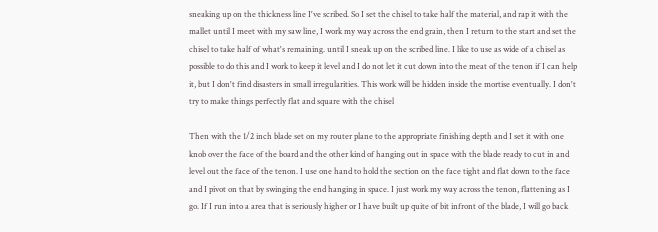sneaking up on the thickness line I've scribed. So I set the chisel to take half the material, and rap it with the mallet until I meet with my saw line, I work my way across the end grain, then I return to the start and set the chisel to take half of what's remaining. until I sneak up on the scribed line. I like to use as wide of a chisel as possible to do this and I work to keep it level and I do not let it cut down into the meat of the tenon if I can help it, but I don't find disasters in small irregularities. This work will be hidden inside the mortise eventually. I don't try to make things perfectly flat and square with the chisel

Then with the 1/2 inch blade set on my router plane to the appropriate finishing depth and I set it with one knob over the face of the board and the other kind of hanging out in space with the blade ready to cut in and level out the face of the tenon. I use one hand to hold the section on the face tight and flat down to the face and I pivot on that by swinging the end hanging in space. I just work my way across the tenon, flattening as I go. If I run into a area that is seriously higher or I have built up quite of bit infront of the blade, I will go back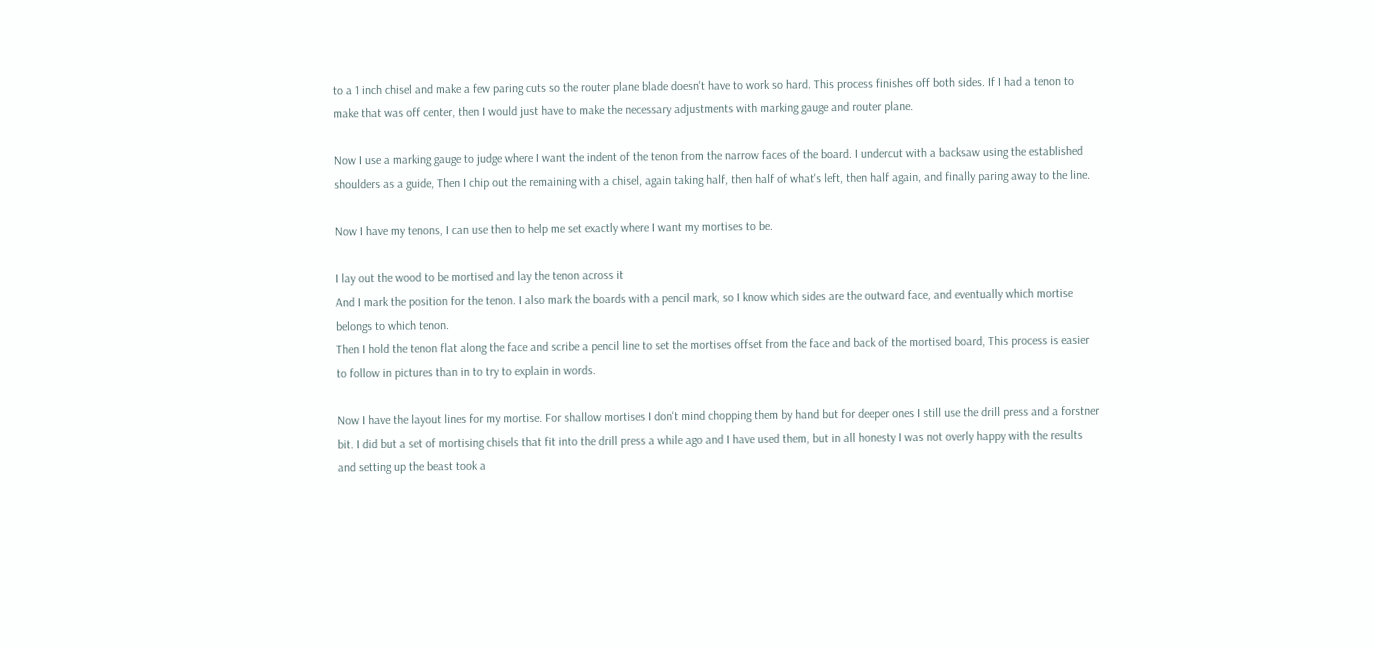to a 1 inch chisel and make a few paring cuts so the router plane blade doesn't have to work so hard. This process finishes off both sides. If I had a tenon to make that was off center, then I would just have to make the necessary adjustments with marking gauge and router plane.

Now I use a marking gauge to judge where I want the indent of the tenon from the narrow faces of the board. I undercut with a backsaw using the established shoulders as a guide, Then I chip out the remaining with a chisel, again taking half, then half of what's left, then half again, and finally paring away to the line.

Now I have my tenons, I can use then to help me set exactly where I want my mortises to be.

I lay out the wood to be mortised and lay the tenon across it
And I mark the position for the tenon. I also mark the boards with a pencil mark, so I know which sides are the outward face, and eventually which mortise belongs to which tenon.
Then I hold the tenon flat along the face and scribe a pencil line to set the mortises offset from the face and back of the mortised board, This process is easier to follow in pictures than in to try to explain in words.

Now I have the layout lines for my mortise. For shallow mortises I don't mind chopping them by hand but for deeper ones I still use the drill press and a forstner bit. I did but a set of mortising chisels that fit into the drill press a while ago and I have used them, but in all honesty I was not overly happy with the results and setting up the beast took a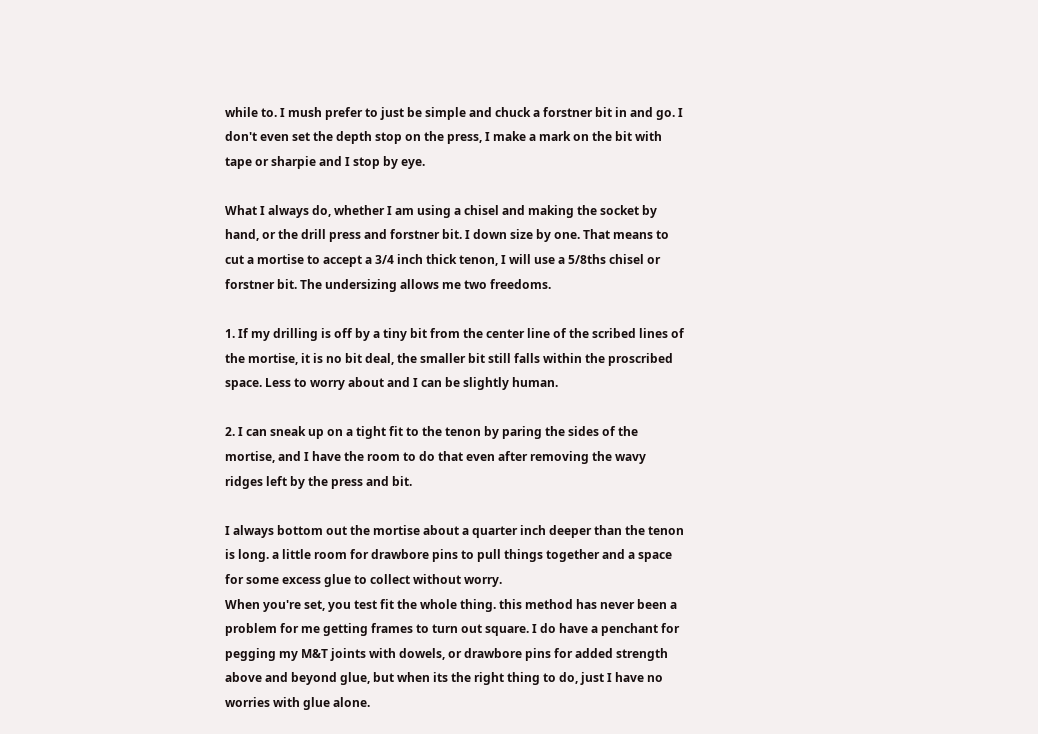while to. I mush prefer to just be simple and chuck a forstner bit in and go. I don't even set the depth stop on the press, I make a mark on the bit with tape or sharpie and I stop by eye.

What I always do, whether I am using a chisel and making the socket by hand, or the drill press and forstner bit. I down size by one. That means to cut a mortise to accept a 3/4 inch thick tenon, I will use a 5/8ths chisel or forstner bit. The undersizing allows me two freedoms.

1. If my drilling is off by a tiny bit from the center line of the scribed lines of the mortise, it is no bit deal, the smaller bit still falls within the proscribed space. Less to worry about and I can be slightly human.

2. I can sneak up on a tight fit to the tenon by paring the sides of the mortise, and I have the room to do that even after removing the wavy ridges left by the press and bit.

I always bottom out the mortise about a quarter inch deeper than the tenon is long. a little room for drawbore pins to pull things together and a space for some excess glue to collect without worry.
When you're set, you test fit the whole thing. this method has never been a problem for me getting frames to turn out square. I do have a penchant for pegging my M&T joints with dowels, or drawbore pins for added strength above and beyond glue, but when its the right thing to do, just I have no worries with glue alone.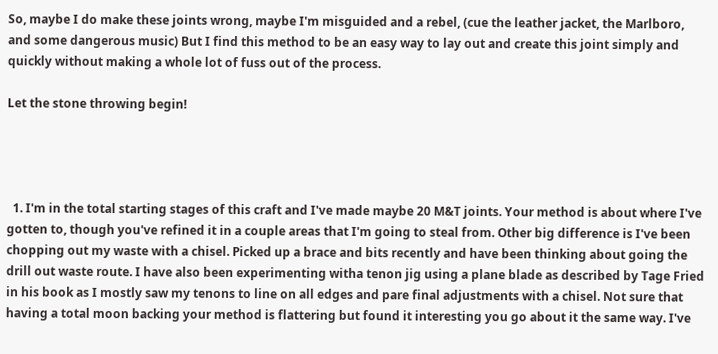So, maybe I do make these joints wrong, maybe I'm misguided and a rebel, (cue the leather jacket, the Marlboro, and some dangerous music) But I find this method to be an easy way to lay out and create this joint simply and quickly without making a whole lot of fuss out of the process.

Let the stone throwing begin!




  1. I'm in the total starting stages of this craft and I've made maybe 20 M&T joints. Your method is about where I've gotten to, though you've refined it in a couple areas that I'm going to steal from. Other big difference is I've been chopping out my waste with a chisel. Picked up a brace and bits recently and have been thinking about going the drill out waste route. I have also been experimenting witha tenon jig using a plane blade as described by Tage Fried in his book as I mostly saw my tenons to line on all edges and pare final adjustments with a chisel. Not sure that having a total moon backing your method is flattering but found it interesting you go about it the same way. I've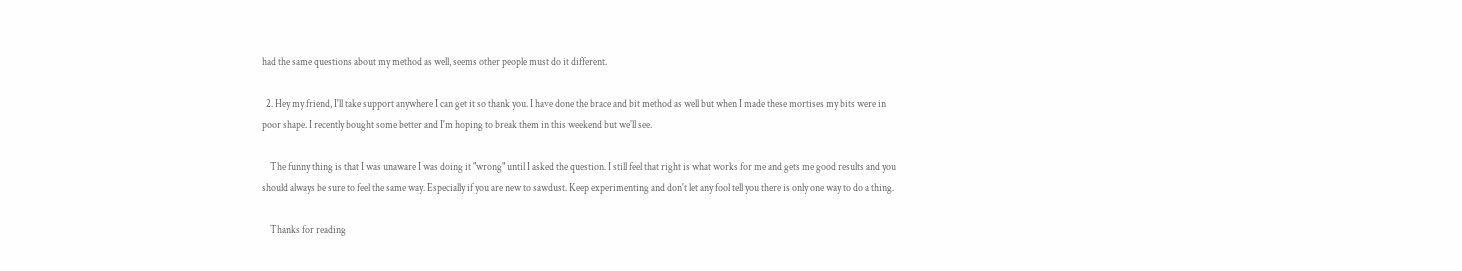had the same questions about my method as well, seems other people must do it different.

  2. Hey my friend, I'll take support anywhere I can get it so thank you. I have done the brace and bit method as well but when I made these mortises my bits were in poor shape. I recently bought some better and I'm hoping to break them in this weekend but we'll see.

    The funny thing is that I was unaware I was doing it "wrong" until I asked the question. I still feel that right is what works for me and gets me good results and you should always be sure to feel the same way. Especially if you are new to sawdust. Keep experimenting and don't let any fool tell you there is only one way to do a thing.

    Thanks for reading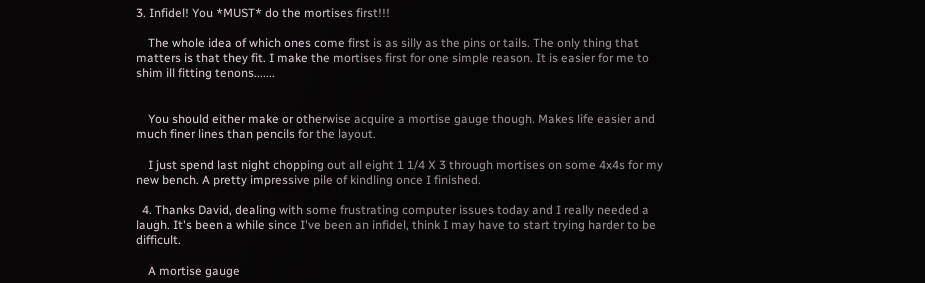3. Infidel! You *MUST* do the mortises first!!!

    The whole idea of which ones come first is as silly as the pins or tails. The only thing that matters is that they fit. I make the mortises first for one simple reason. It is easier for me to shim ill fitting tenons.......


    You should either make or otherwise acquire a mortise gauge though. Makes life easier and much finer lines than pencils for the layout.

    I just spend last night chopping out all eight 1 1/4 X 3 through mortises on some 4x4s for my new bench. A pretty impressive pile of kindling once I finished.

  4. Thanks David, dealing with some frustrating computer issues today and I really needed a laugh. It's been a while since I've been an infidel, think I may have to start trying harder to be difficult.

    A mortise gauge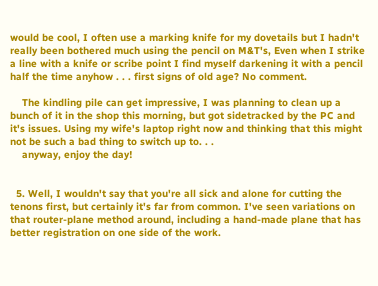would be cool, I often use a marking knife for my dovetails but I hadn't really been bothered much using the pencil on M&T's, Even when I strike a line with a knife or scribe point I find myself darkening it with a pencil half the time anyhow . . . first signs of old age? No comment.

    The kindling pile can get impressive, I was planning to clean up a bunch of it in the shop this morning, but got sidetracked by the PC and it's issues. Using my wife's laptop right now and thinking that this might not be such a bad thing to switch up to. . .
    anyway, enjoy the day!


  5. Well, I wouldn't say that you're all sick and alone for cutting the tenons first, but certainly it's far from common. I've seen variations on that router-plane method around, including a hand-made plane that has better registration on one side of the work.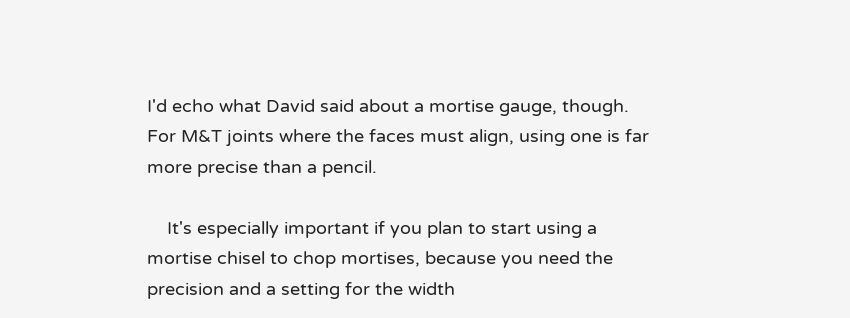I'd echo what David said about a mortise gauge, though. For M&T joints where the faces must align, using one is far more precise than a pencil.

    It's especially important if you plan to start using a mortise chisel to chop mortises, because you need the precision and a setting for the width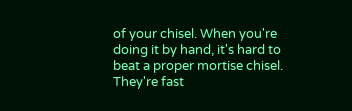of your chisel. When you're doing it by hand, it's hard to beat a proper mortise chisel. They're fast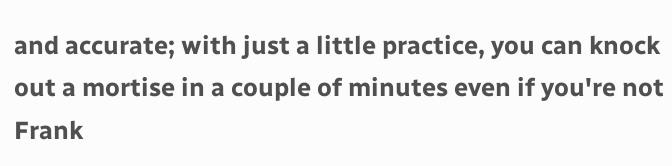and accurate; with just a little practice, you can knock out a mortise in a couple of minutes even if you're not Frank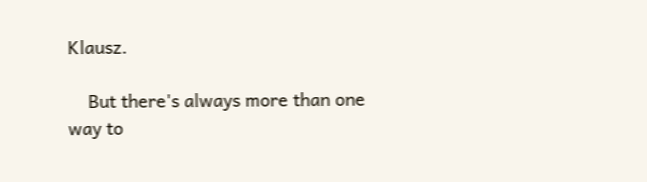Klausz.

    But there's always more than one way to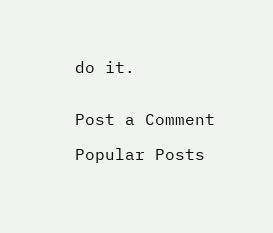do it.


Post a Comment

Popular Posts